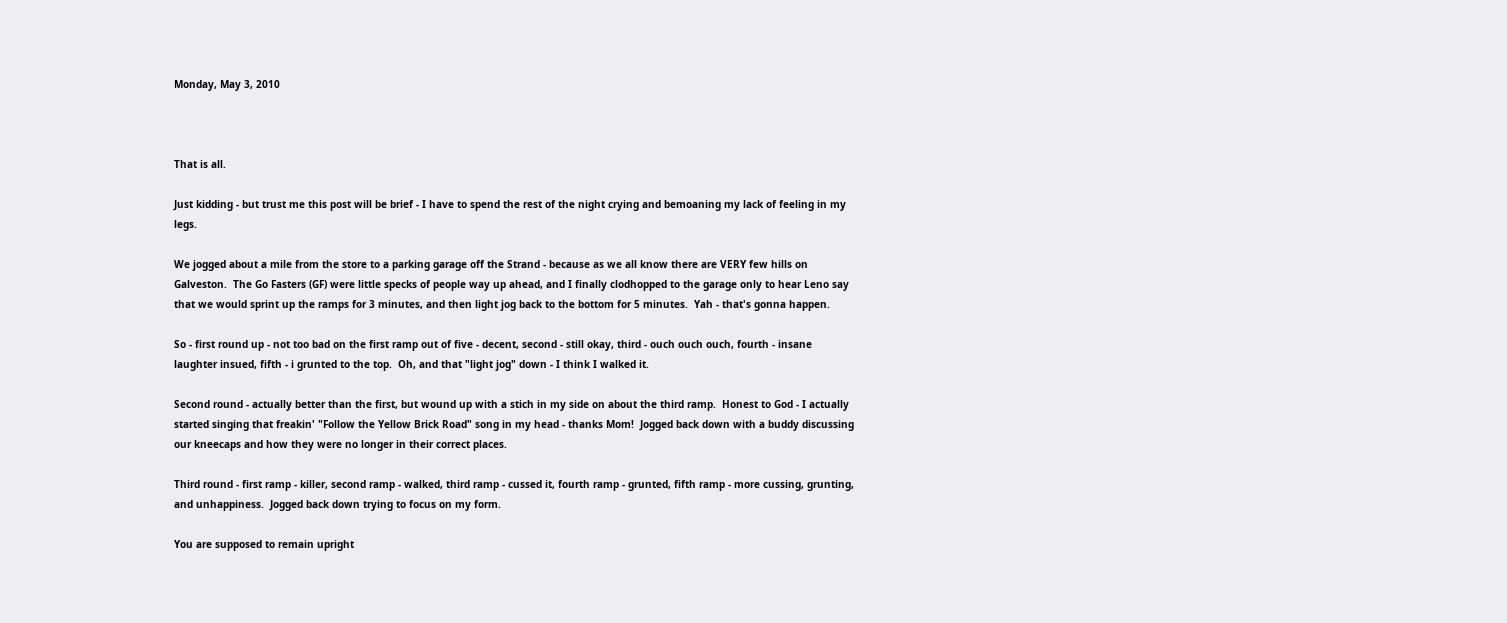Monday, May 3, 2010



That is all.

Just kidding - but trust me this post will be brief - I have to spend the rest of the night crying and bemoaning my lack of feeling in my legs.

We jogged about a mile from the store to a parking garage off the Strand - because as we all know there are VERY few hills on Galveston.  The Go Fasters (GF) were little specks of people way up ahead, and I finally clodhopped to the garage only to hear Leno say that we would sprint up the ramps for 3 minutes, and then light jog back to the bottom for 5 minutes.  Yah - that's gonna happen.

So - first round up - not too bad on the first ramp out of five - decent, second - still okay, third - ouch ouch ouch, fourth - insane laughter insued, fifth - i grunted to the top.  Oh, and that "light jog" down - I think I walked it.

Second round - actually better than the first, but wound up with a stich in my side on about the third ramp.  Honest to God - I actually started singing that freakin' "Follow the Yellow Brick Road" song in my head - thanks Mom!  Jogged back down with a buddy discussing our kneecaps and how they were no longer in their correct places.

Third round - first ramp - killer, second ramp - walked, third ramp - cussed it, fourth ramp - grunted, fifth ramp - more cussing, grunting, and unhappiness.  Jogged back down trying to focus on my form.

You are supposed to remain upright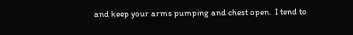and keep your arms pumping and chest open.  I tend to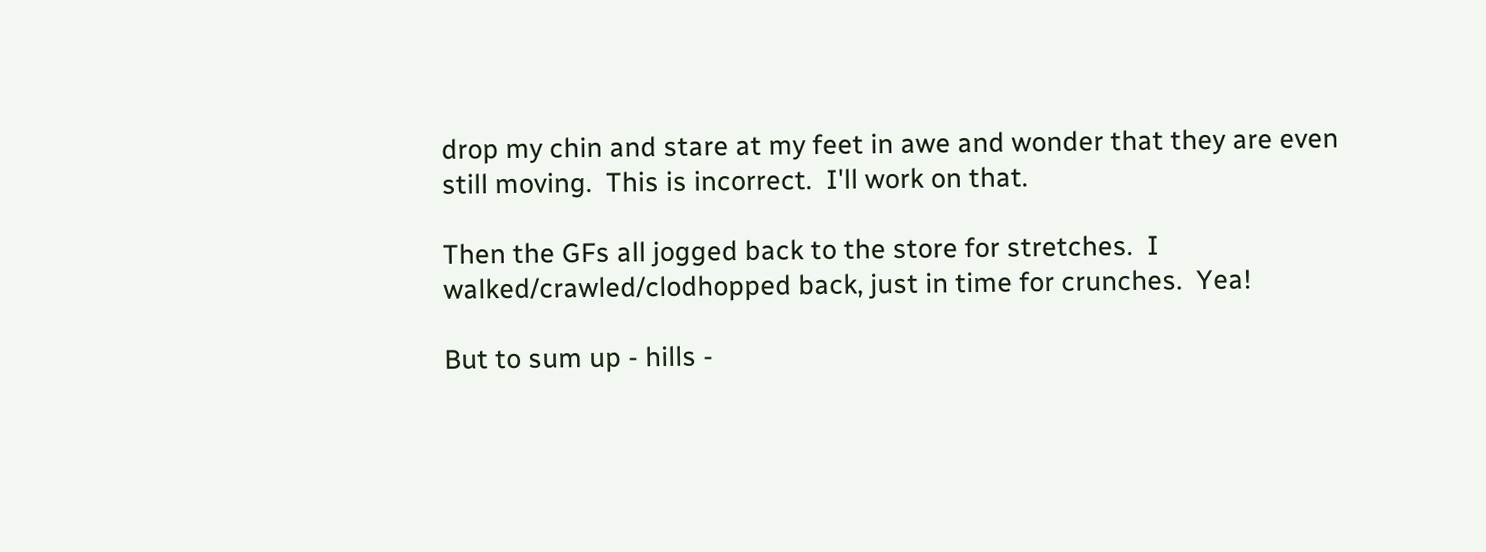drop my chin and stare at my feet in awe and wonder that they are even still moving.  This is incorrect.  I'll work on that.

Then the GFs all jogged back to the store for stretches.  I walked/crawled/clodhopped back, just in time for crunches.  Yea!

But to sum up - hills -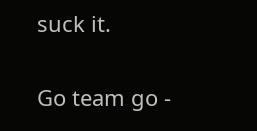suck it.

Go team go -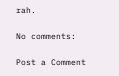rah.

No comments:

Post a Comment